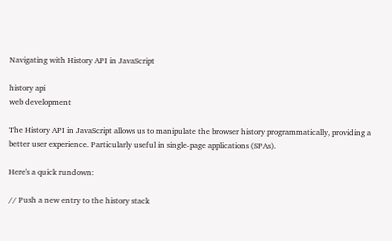Navigating with History API in JavaScript

history api
web development

The History API in JavaScript allows us to manipulate the browser history programmatically, providing a better user experience. Particularly useful in single-page applications (SPAs).

Here's a quick rundown:

// Push a new entry to the history stack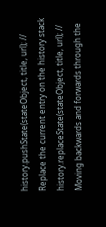history.pushState(stateObject, title, url); // Replace the current entry on the history stack history.replaceState(stateObject, title, url); // Moving backwards and forwards through the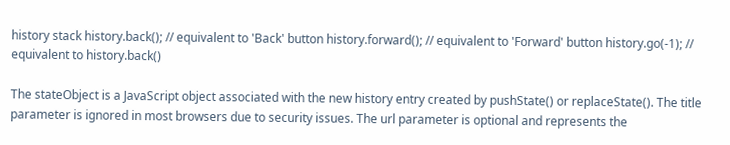history stack history.back(); // equivalent to 'Back' button history.forward(); // equivalent to 'Forward' button history.go(-1); // equivalent to history.back()

The stateObject is a JavaScript object associated with the new history entry created by pushState() or replaceState(). The title parameter is ignored in most browsers due to security issues. The url parameter is optional and represents the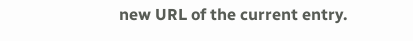new URL of the current entry.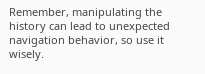Remember, manipulating the history can lead to unexpected navigation behavior, so use it wisely.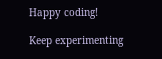Happy coding!

Keep experimenting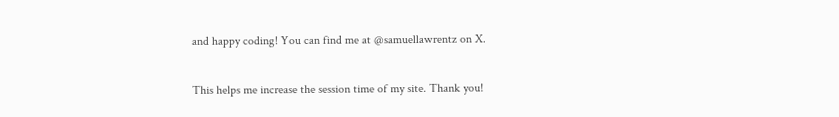and happy coding! You can find me at @samuellawrentz on X.

This helps me increase the session time of my site. Thank you!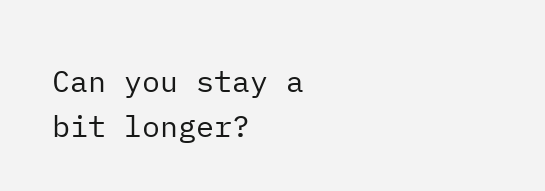Can you stay a bit longer?